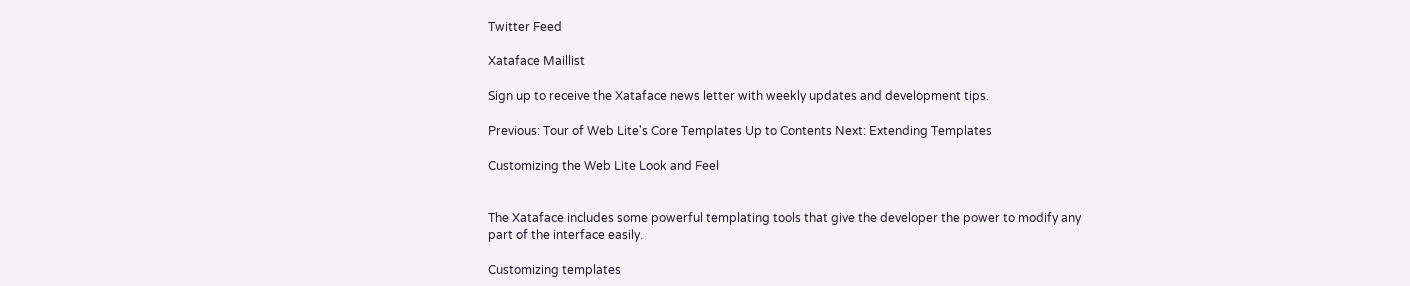Twitter Feed

Xataface Maillist

Sign up to receive the Xataface news letter with weekly updates and development tips.

Previous: Tour of Web Lite's Core Templates Up to Contents Next: Extending Templates

Customizing the Web Lite Look and Feel


The Xataface includes some powerful templating tools that give the developer the power to modify any part of the interface easily.

Customizing templates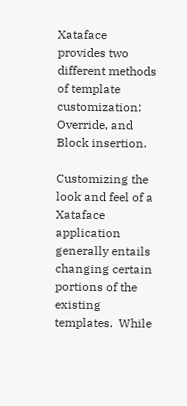Xataface provides two different methods of template customization: Override, and Block insertion.

Customizing the look and feel of a Xataface application generally entails changing certain portions of the existing templates.  While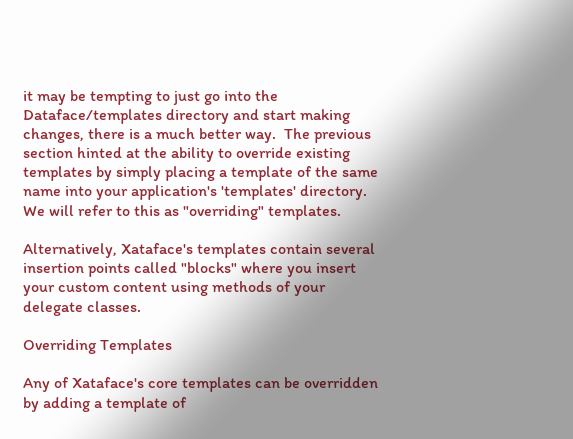it may be tempting to just go into the Dataface/templates directory and start making changes, there is a much better way.  The previous section hinted at the ability to override existing templates by simply placing a template of the same name into your application's 'templates' directory.  We will refer to this as "overriding" templates.

Alternatively, Xataface's templates contain several insertion points called "blocks" where you insert your custom content using methods of your delegate classes.

Overriding Templates

Any of Xataface's core templates can be overridden by adding a template of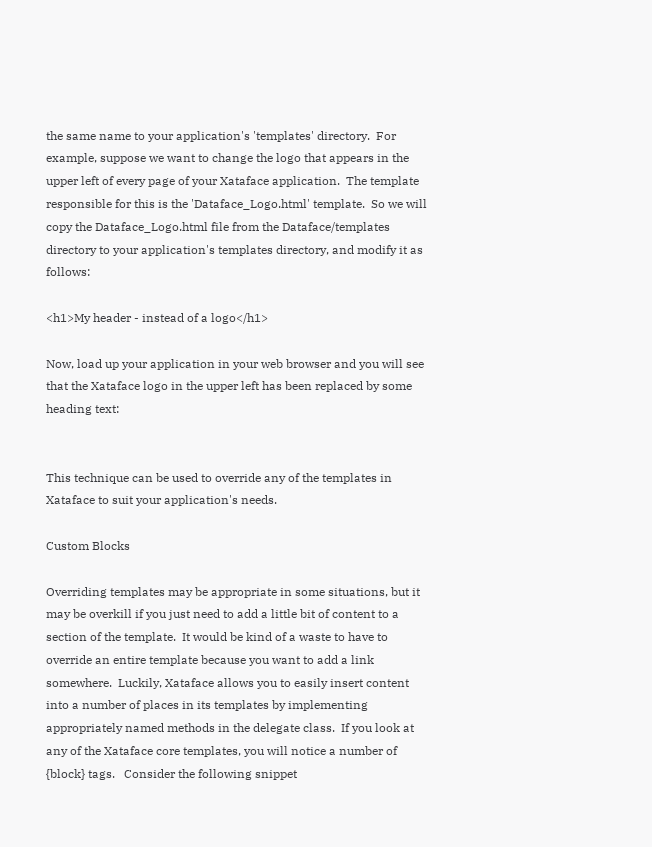the same name to your application's 'templates' directory.  For example, suppose we want to change the logo that appears in the upper left of every page of your Xataface application.  The template responsible for this is the 'Dataface_Logo.html' template.  So we will copy the Dataface_Logo.html file from the Dataface/templates directory to your application's templates directory, and modify it as follows:

<h1>My header - instead of a logo</h1>

Now, load up your application in your web browser and you will see that the Xataface logo in the upper left has been replaced by some heading text:


This technique can be used to override any of the templates in Xataface to suit your application's needs.

Custom Blocks

Overriding templates may be appropriate in some situations, but it may be overkill if you just need to add a little bit of content to a section of the template.  It would be kind of a waste to have to override an entire template because you want to add a link somewhere.  Luckily, Xataface allows you to easily insert content into a number of places in its templates by implementing appropriately named methods in the delegate class.  If you look at any of the Xataface core templates, you will notice a number of {block} tags.   Consider the following snippet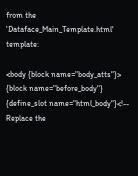from the 'Dataface_Main_Template.html' template:

<body {block name="body_atts"}>
{block name="before_body"}
{define_slot name="html_body"}<!-- Replace the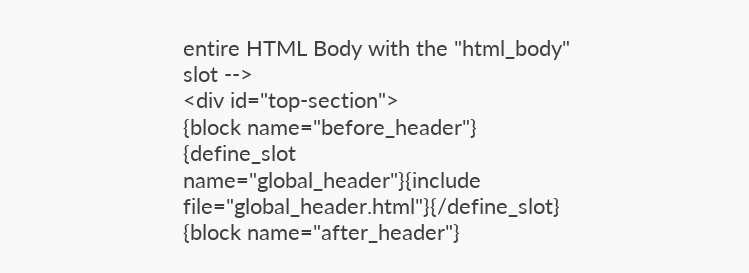entire HTML Body with the "html_body" slot -->
<div id="top-section">
{block name="before_header"}
{define_slot name="global_header"}{include file="global_header.html"}{/define_slot}
{block name="after_header"}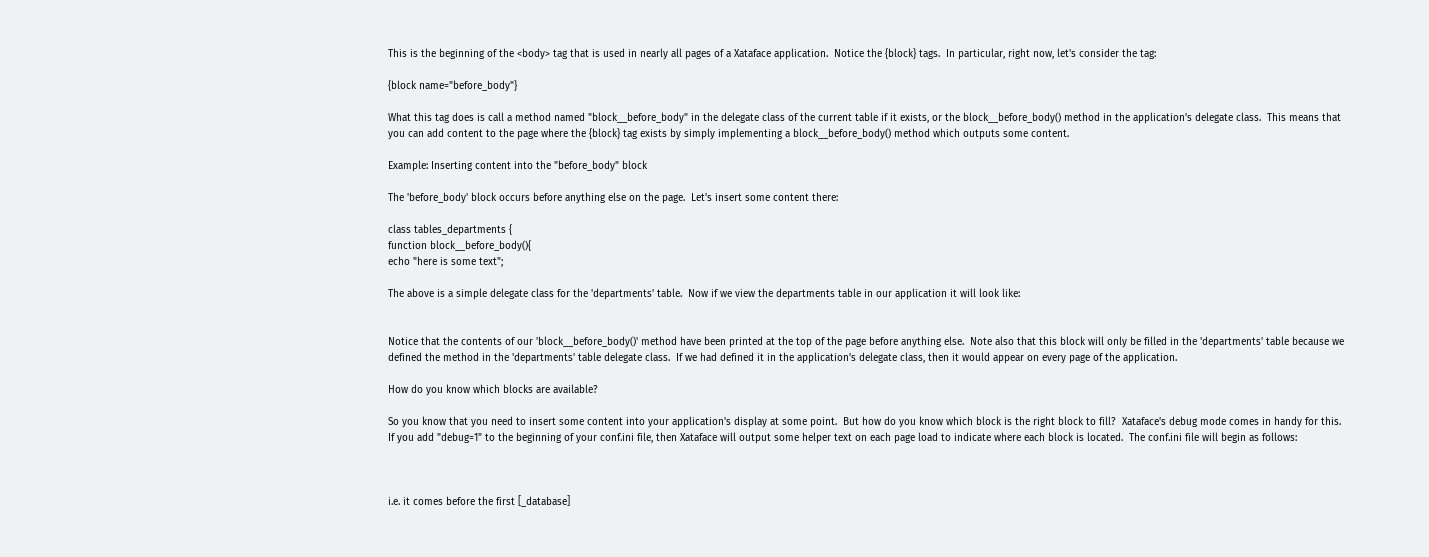This is the beginning of the <body> tag that is used in nearly all pages of a Xataface application.  Notice the {block} tags.  In particular, right now, let's consider the tag:

{block name="before_body"}

What this tag does is call a method named "block__before_body" in the delegate class of the current table if it exists, or the block__before_body() method in the application's delegate class.  This means that you can add content to the page where the {block} tag exists by simply implementing a block__before_body() method which outputs some content.

Example: Inserting content into the "before_body" block

The 'before_body' block occurs before anything else on the page.  Let's insert some content there:

class tables_departments {
function block__before_body(){
echo "here is some text";

The above is a simple delegate class for the 'departments' table.  Now if we view the departments table in our application it will look like:


Notice that the contents of our 'block__before_body()' method have been printed at the top of the page before anything else.  Note also that this block will only be filled in the 'departments' table because we defined the method in the 'departments' table delegate class.  If we had defined it in the application's delegate class, then it would appear on every page of the application.

How do you know which blocks are available?

So you know that you need to insert some content into your application's display at some point.  But how do you know which block is the right block to fill?  Xataface's debug mode comes in handy for this.  If you add "debug=1" to the beginning of your conf.ini file, then Xataface will output some helper text on each page load to indicate where each block is located.  The conf.ini file will begin as follows:



i.e. it comes before the first [_database]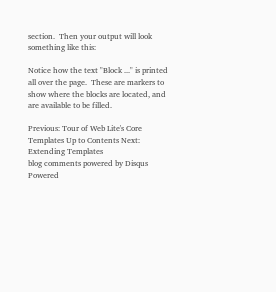section.  Then your output will look something like this:

Notice how the text "Block ..." is printed all over the page.  These are markers to show where the blocks are located, and are available to be filled.

Previous: Tour of Web Lite's Core Templates Up to Contents Next: Extending Templates
blog comments powered by Disqus
Powered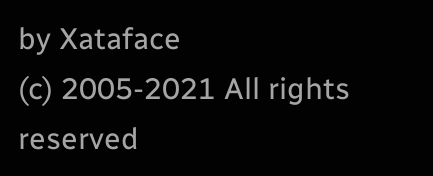by Xataface
(c) 2005-2021 All rights reserved